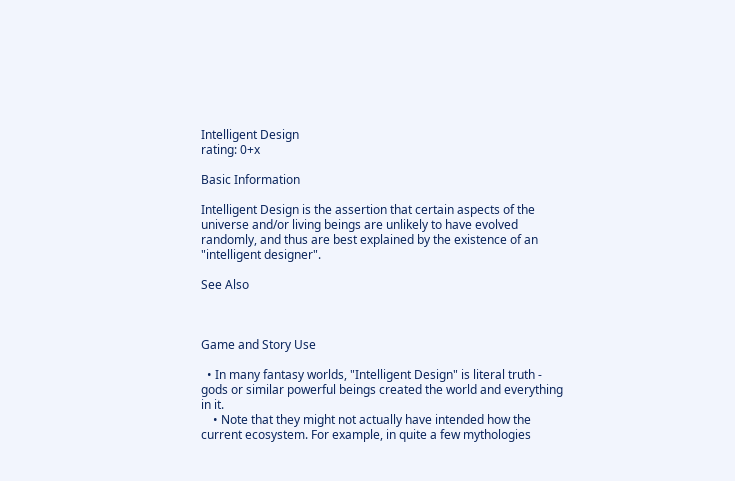Intelligent Design
rating: 0+x

Basic Information

Intelligent Design is the assertion that certain aspects of the universe and/or living beings are unlikely to have evolved randomly, and thus are best explained by the existence of an "intelligent designer".

See Also



Game and Story Use

  • In many fantasy worlds, "Intelligent Design" is literal truth - gods or similar powerful beings created the world and everything in it.
    • Note that they might not actually have intended how the current ecosystem. For example, in quite a few mythologies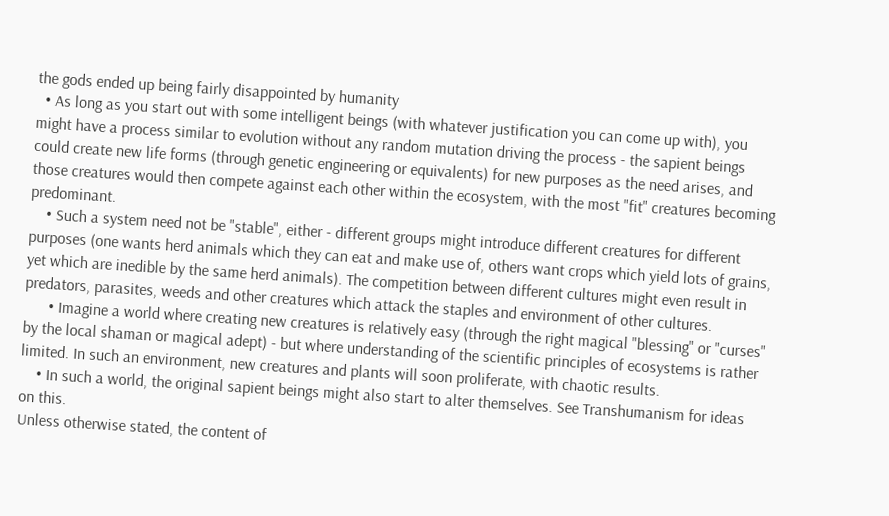the gods ended up being fairly disappointed by humanity
  • As long as you start out with some intelligent beings (with whatever justification you can come up with), you might have a process similar to evolution without any random mutation driving the process - the sapient beings could create new life forms (through genetic engineering or equivalents) for new purposes as the need arises, and those creatures would then compete against each other within the ecosystem, with the most "fit" creatures becoming predominant.
    • Such a system need not be "stable", either - different groups might introduce different creatures for different purposes (one wants herd animals which they can eat and make use of, others want crops which yield lots of grains, yet which are inedible by the same herd animals). The competition between different cultures might even result in predators, parasites, weeds and other creatures which attack the staples and environment of other cultures.
      • Imagine a world where creating new creatures is relatively easy (through the right magical "blessing" or "curses" by the local shaman or magical adept) - but where understanding of the scientific principles of ecosystems is rather limited. In such an environment, new creatures and plants will soon proliferate, with chaotic results.
    • In such a world, the original sapient beings might also start to alter themselves. See Transhumanism for ideas on this.
Unless otherwise stated, the content of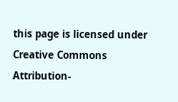this page is licensed under Creative Commons Attribution-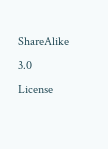ShareAlike 3.0 License